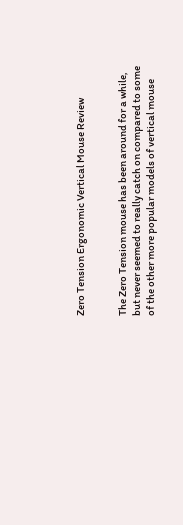Zero Tension Ergonomic Vertical Mouse Review


The Zero Tension mouse has been around for a while, but never seemed to really catch on compared to some of the other more popular models of vertical mouse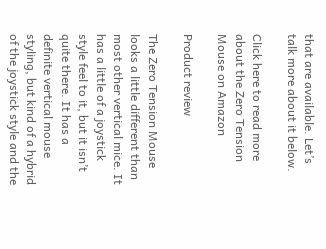that are available. Let’s talk more about it below.

Click here to read more about the Zero Tension Mouse on Amazon

Product review

The Zero Tension Mouse looks a little different than most other vertical mice. It has a little of a joystick style feel to it, but it isn’t quite there. It has a definite vertical mouse styling, but kind of a hybrid of the joystick style and the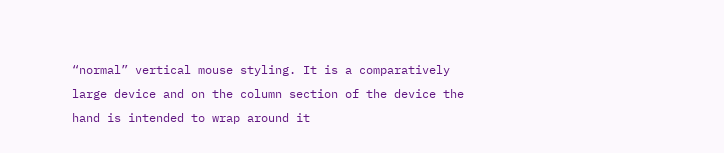“normal” vertical mouse styling. It is a comparatively large device and on the column section of the device the hand is intended to wrap around it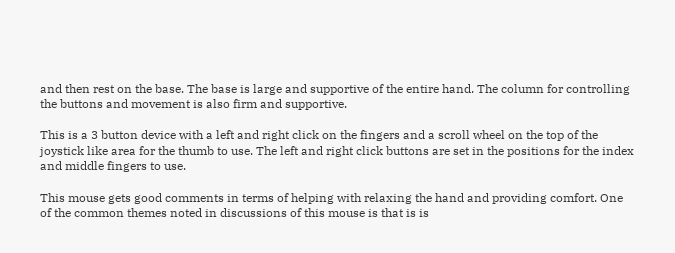and then rest on the base. The base is large and supportive of the entire hand. The column for controlling the buttons and movement is also firm and supportive.

This is a 3 button device with a left and right click on the fingers and a scroll wheel on the top of the joystick like area for the thumb to use. The left and right click buttons are set in the positions for the index and middle fingers to use.

This mouse gets good comments in terms of helping with relaxing the hand and providing comfort. One of the common themes noted in discussions of this mouse is that is is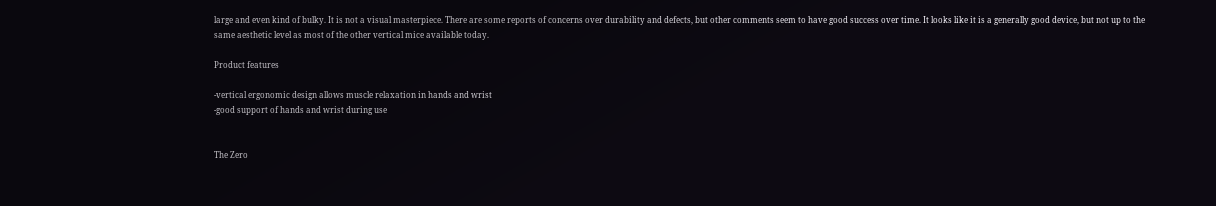large and even kind of bulky. It is not a visual masterpiece. There are some reports of concerns over durability and defects, but other comments seem to have good success over time. It looks like it is a generally good device, but not up to the same aesthetic level as most of the other vertical mice available today.

Product features

-vertical ergonomic design allows muscle relaxation in hands and wrist
-good support of hands and wrist during use


The Zero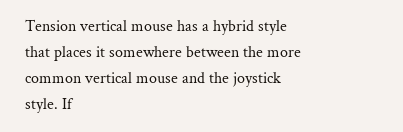Tension vertical mouse has a hybrid style that places it somewhere between the more common vertical mouse and the joystick style. If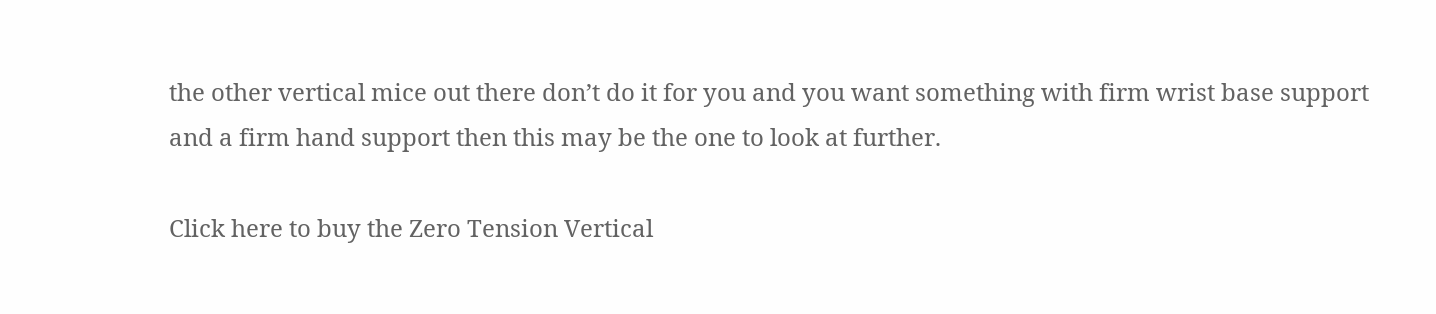the other vertical mice out there don’t do it for you and you want something with firm wrist base support and a firm hand support then this may be the one to look at further.

Click here to buy the Zero Tension Vertical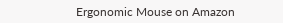Ergonomic Mouse on Amazon